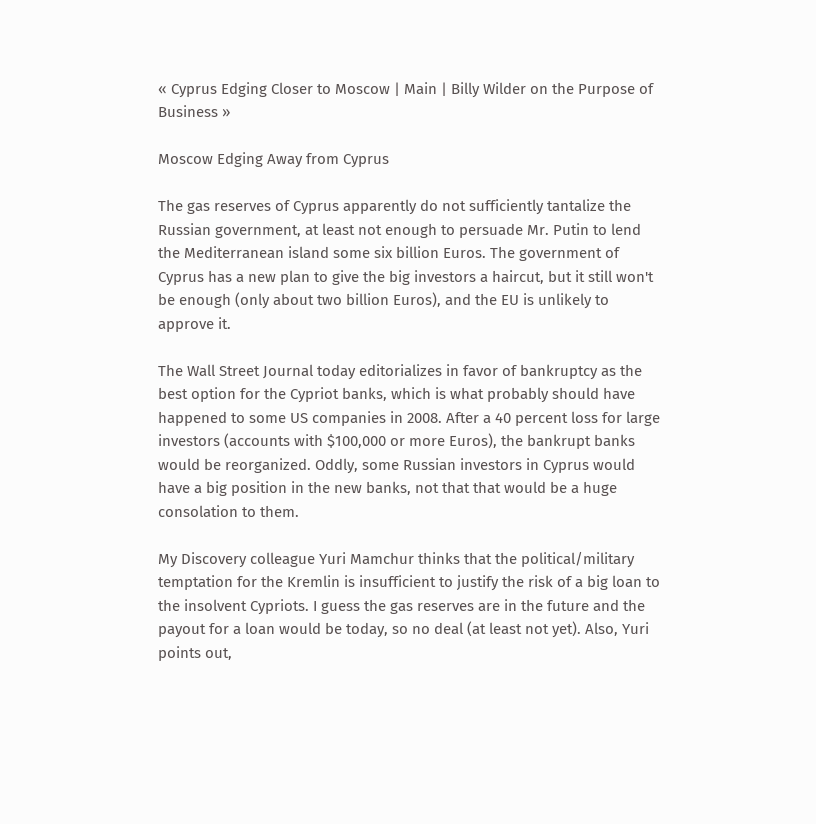« Cyprus Edging Closer to Moscow | Main | Billy Wilder on the Purpose of Business »

Moscow Edging Away from Cyprus

The gas reserves of Cyprus apparently do not sufficiently tantalize the Russian government, at least not enough to persuade Mr. Putin to lend the Mediterranean island some six billion Euros. The government of Cyprus has a new plan to give the big investors a haircut, but it still won't be enough (only about two billion Euros), and the EU is unlikely to approve it.

The Wall Street Journal today editorializes in favor of bankruptcy as the best option for the Cypriot banks, which is what probably should have happened to some US companies in 2008. After a 40 percent loss for large investors (accounts with $100,000 or more Euros), the bankrupt banks would be reorganized. Oddly, some Russian investors in Cyprus would have a big position in the new banks, not that that would be a huge consolation to them.

My Discovery colleague Yuri Mamchur thinks that the political/military temptation for the Kremlin is insufficient to justify the risk of a big loan to the insolvent Cypriots. I guess the gas reserves are in the future and the payout for a loan would be today, so no deal (at least not yet). Also, Yuri points out,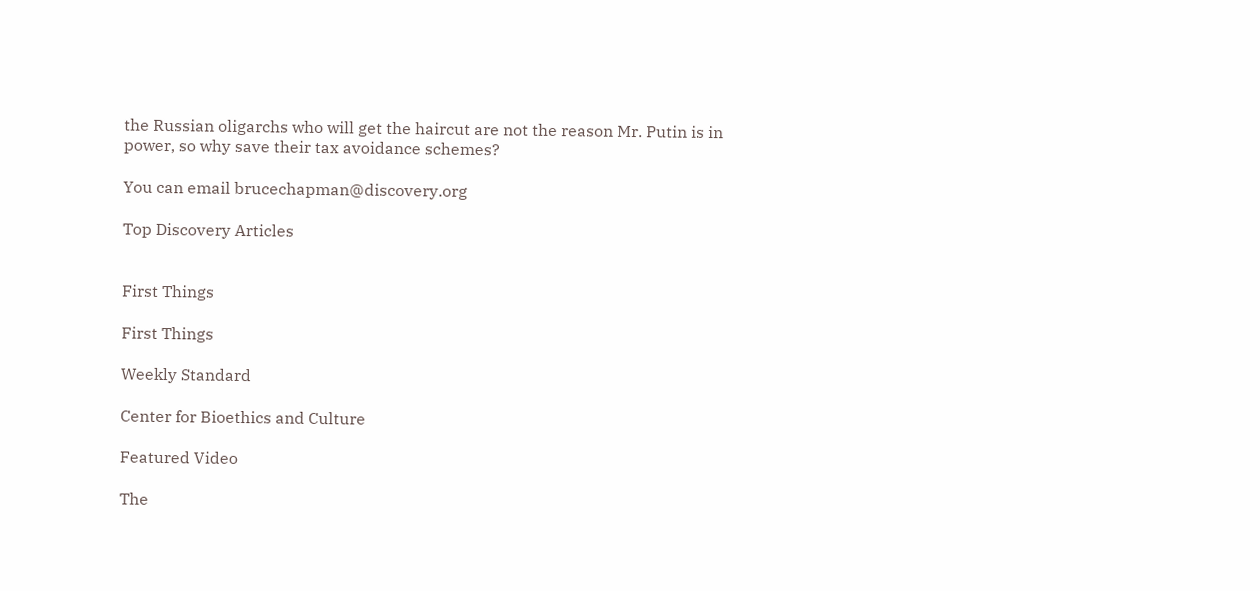the Russian oligarchs who will get the haircut are not the reason Mr. Putin is in power, so why save their tax avoidance schemes?

You can email brucechapman@discovery.org

Top Discovery Articles


First Things

First Things

Weekly Standard

Center for Bioethics and Culture

Featured Video

The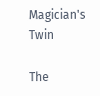Magician's Twin

The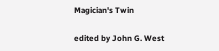Magician's Twin

edited by John G. West